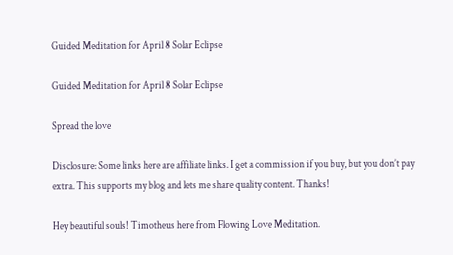Guided Meditation for April 8 Solar Eclipse

Guided Meditation for April 8 Solar Eclipse

Spread the love

Disclosure: Some links here are affiliate links. I get a commission if you buy, but you don’t pay extra. This supports my blog and lets me share quality content. Thanks!

Hey beautiful souls! Timotheus here from Flowing Love Meditation.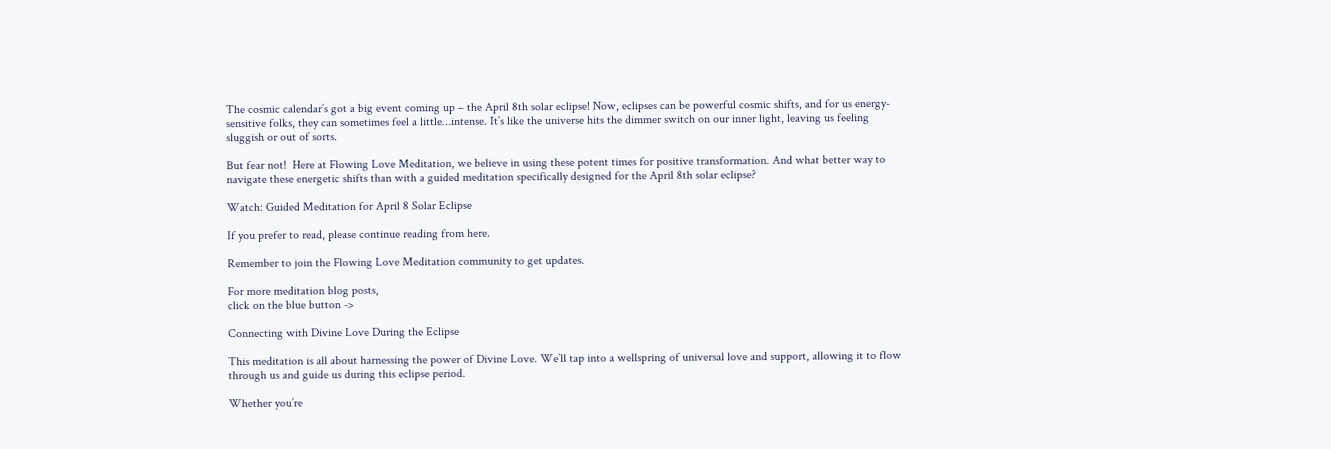The cosmic calendar’s got a big event coming up – the April 8th solar eclipse! Now, eclipses can be powerful cosmic shifts, and for us energy-sensitive folks, they can sometimes feel a little…intense. It’s like the universe hits the dimmer switch on our inner light, leaving us feeling sluggish or out of sorts.

But fear not!  Here at Flowing Love Meditation, we believe in using these potent times for positive transformation. And what better way to navigate these energetic shifts than with a guided meditation specifically designed for the April 8th solar eclipse?

Watch: Guided Meditation for April 8 Solar Eclipse

If you prefer to read, please continue reading from here.

Remember to join the Flowing Love Meditation community to get updates.

For more meditation blog posts,
click on the blue button ->

Connecting with Divine Love During the Eclipse

This meditation is all about harnessing the power of Divine Love. We’ll tap into a wellspring of universal love and support, allowing it to flow through us and guide us during this eclipse period.

Whether you’re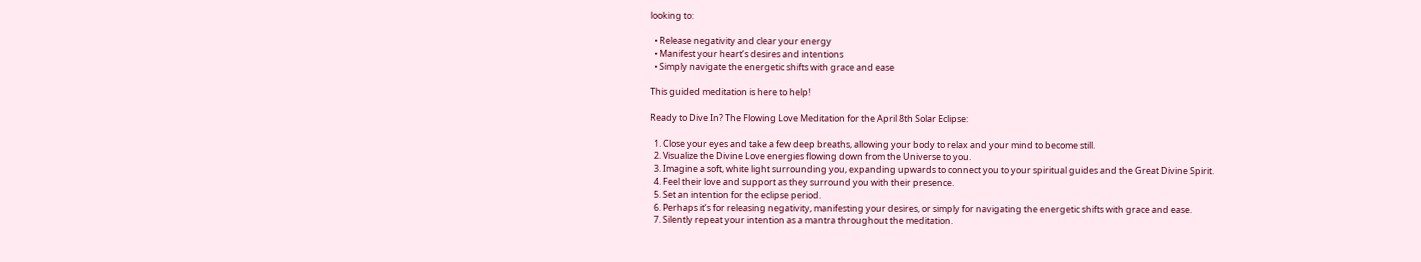looking to:

  • Release negativity and clear your energy
  • Manifest your heart’s desires and intentions
  • Simply navigate the energetic shifts with grace and ease

This guided meditation is here to help!

Ready to Dive In? The Flowing Love Meditation for the April 8th Solar Eclipse:

  1. Close your eyes and take a few deep breaths, allowing your body to relax and your mind to become still.
  2. Visualize the Divine Love energies flowing down from the Universe to you.
  3. Imagine a soft, white light surrounding you, expanding upwards to connect you to your spiritual guides and the Great Divine Spirit.
  4. Feel their love and support as they surround you with their presence.
  5. Set an intention for the eclipse period.
  6. Perhaps it’s for releasing negativity, manifesting your desires, or simply for navigating the energetic shifts with grace and ease.
  7. Silently repeat your intention as a mantra throughout the meditation.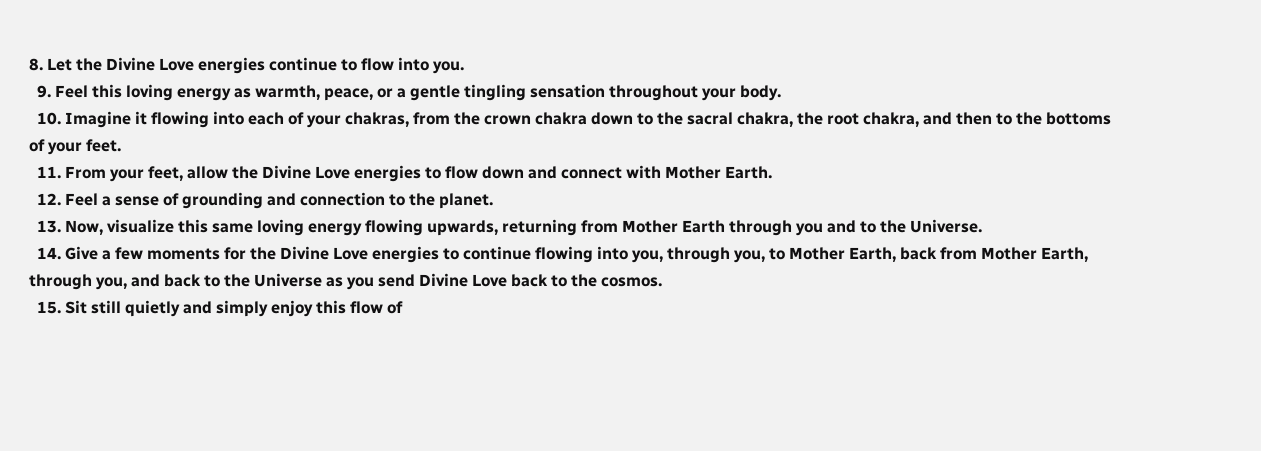8. Let the Divine Love energies continue to flow into you.
  9. Feel this loving energy as warmth, peace, or a gentle tingling sensation throughout your body.
  10. Imagine it flowing into each of your chakras, from the crown chakra down to the sacral chakra, the root chakra, and then to the bottoms of your feet.
  11. From your feet, allow the Divine Love energies to flow down and connect with Mother Earth.
  12. Feel a sense of grounding and connection to the planet.
  13. Now, visualize this same loving energy flowing upwards, returning from Mother Earth through you and to the Universe.
  14. Give a few moments for the Divine Love energies to continue flowing into you, through you, to Mother Earth, back from Mother Earth, through you, and back to the Universe as you send Divine Love back to the cosmos.
  15. Sit still quietly and simply enjoy this flow of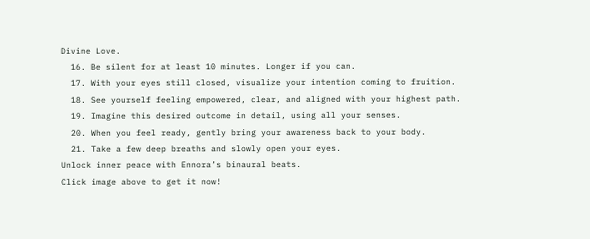Divine Love.
  16. Be silent for at least 10 minutes. Longer if you can.
  17. With your eyes still closed, visualize your intention coming to fruition.
  18. See yourself feeling empowered, clear, and aligned with your highest path.
  19. Imagine this desired outcome in detail, using all your senses.
  20. When you feel ready, gently bring your awareness back to your body.
  21. Take a few deep breaths and slowly open your eyes.
Unlock inner peace with Ennora’s binaural beats.
Click image above to get it now!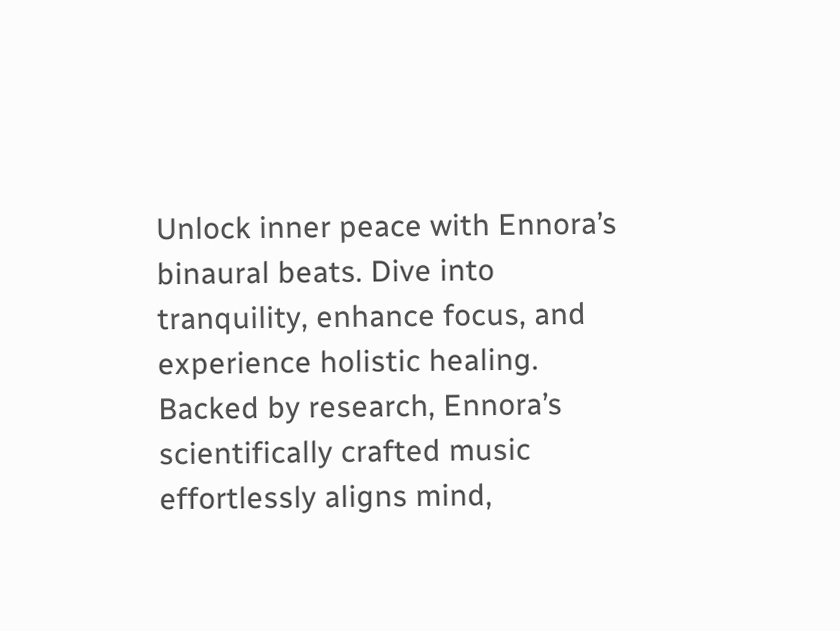Unlock inner peace with Ennora’s binaural beats. Dive into tranquility, enhance focus, and experience holistic healing. Backed by research, Ennora’s scientifically crafted music effortlessly aligns mind,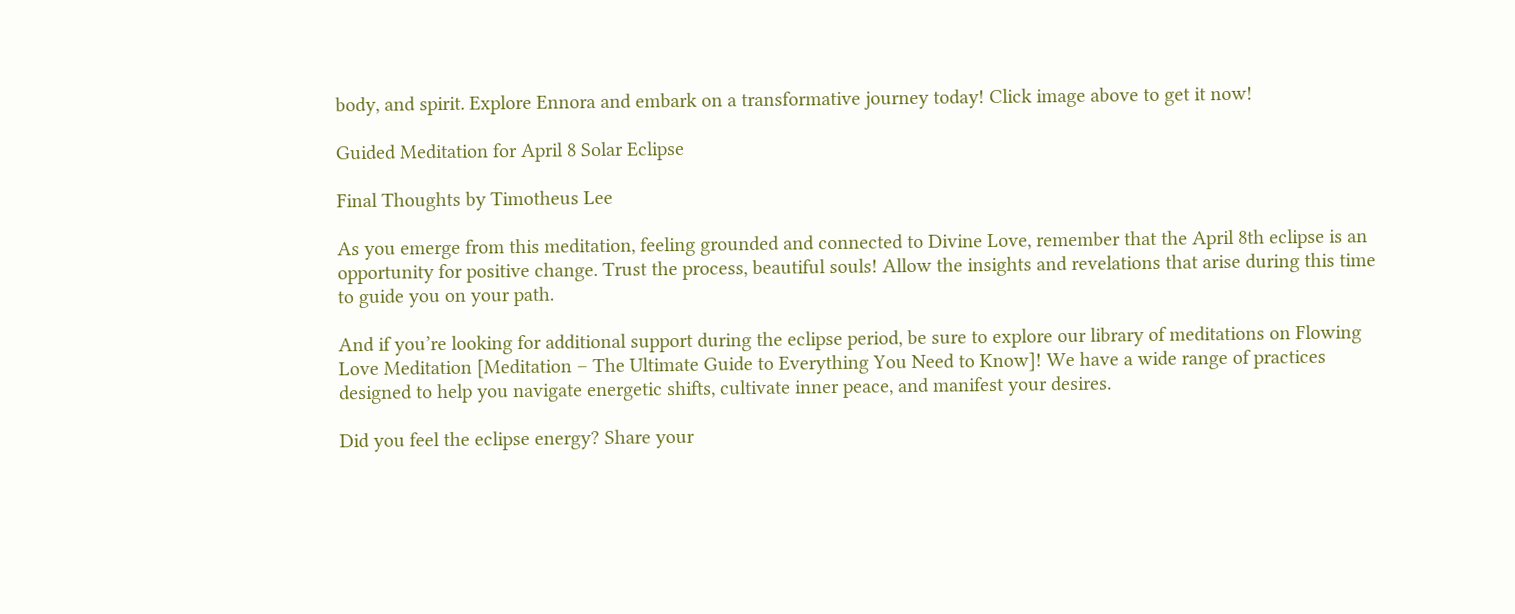body, and spirit. Explore Ennora and embark on a transformative journey today! Click image above to get it now!

Guided Meditation for April 8 Solar Eclipse

Final Thoughts by Timotheus Lee

As you emerge from this meditation, feeling grounded and connected to Divine Love, remember that the April 8th eclipse is an opportunity for positive change. Trust the process, beautiful souls! Allow the insights and revelations that arise during this time to guide you on your path.

And if you’re looking for additional support during the eclipse period, be sure to explore our library of meditations on Flowing Love Meditation [Meditation – The Ultimate Guide to Everything You Need to Know]! We have a wide range of practices designed to help you navigate energetic shifts, cultivate inner peace, and manifest your desires.

Did you feel the eclipse energy? Share your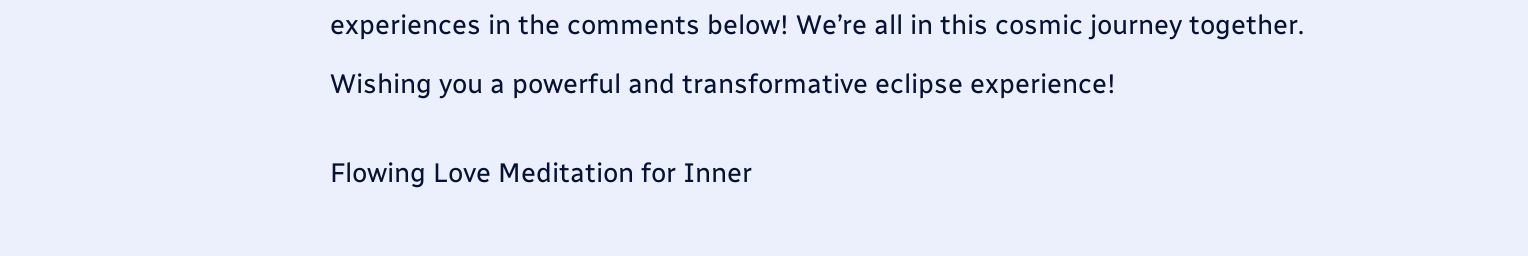experiences in the comments below! We’re all in this cosmic journey together.

Wishing you a powerful and transformative eclipse experience!


Flowing Love Meditation for Inner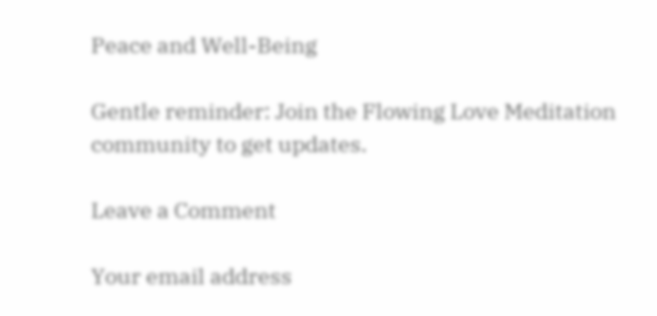Peace and Well-Being

Gentle reminder: Join the Flowing Love Meditation community to get updates.

Leave a Comment

Your email address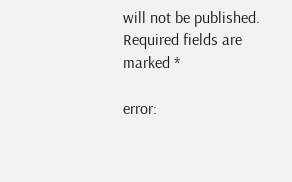will not be published. Required fields are marked *

error: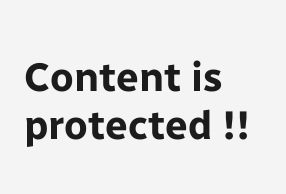Content is protected !!